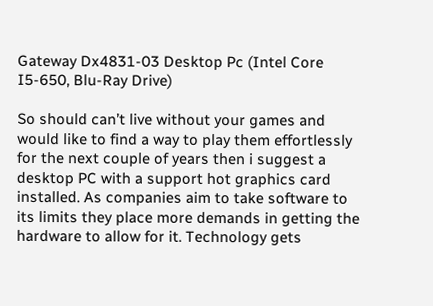Gateway Dx4831-03 Desktop Pc (Intel Core I5-650, Blu-Ray Drive)

So should can’t live without your games and would like to find a way to play them effortlessly for the next couple of years then i suggest a desktop PC with a support hot graphics card installed. As companies aim to take software to its limits they place more demands in getting the hardware to allow for it. Technology gets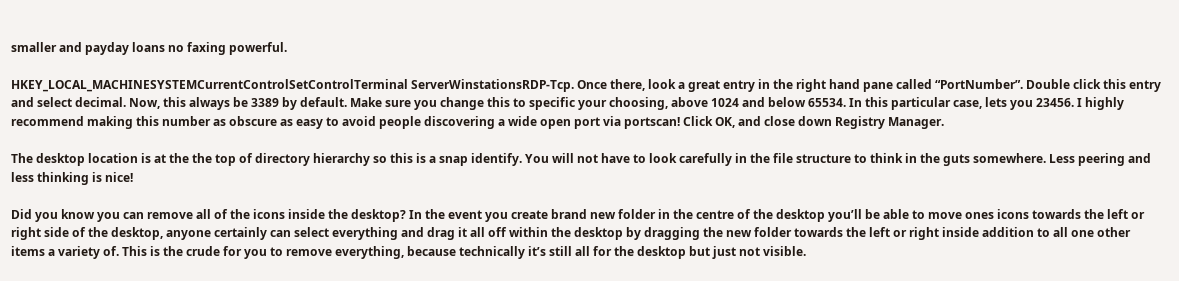smaller and payday loans no faxing powerful.

HKEY_LOCAL_MACHINESYSTEMCurrentControlSetControlTerminal ServerWinstationsRDP-Tcp. Once there, look a great entry in the right hand pane called “PortNumber”. Double click this entry and select decimal. Now, this always be 3389 by default. Make sure you change this to specific your choosing, above 1024 and below 65534. In this particular case, lets you 23456. I highly recommend making this number as obscure as easy to avoid people discovering a wide open port via portscan! Click OK, and close down Registry Manager.

The desktop location is at the the top of directory hierarchy so this is a snap identify. You will not have to look carefully in the file structure to think in the guts somewhere. Less peering and less thinking is nice!

Did you know you can remove all of the icons inside the desktop? In the event you create brand new folder in the centre of the desktop you’ll be able to move ones icons towards the left or right side of the desktop, anyone certainly can select everything and drag it all off within the desktop by dragging the new folder towards the left or right inside addition to all one other items a variety of. This is the crude for you to remove everything, because technically it’s still all for the desktop but just not visible.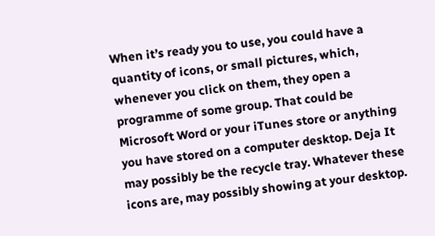When it’s ready you to use, you could have a quantity of icons, or small pictures, which, whenever you click on them, they open a programme of some group. That could be Microsoft Word or your iTunes store or anything you have stored on a computer desktop. Deja It may possibly be the recycle tray. Whatever these icons are, may possibly showing at your desktop.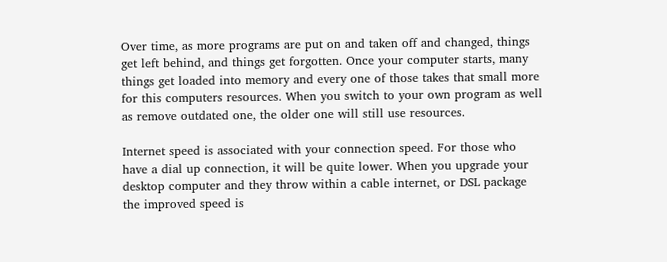Over time, as more programs are put on and taken off and changed, things get left behind, and things get forgotten. Once your computer starts, many things get loaded into memory and every one of those takes that small more for this computers resources. When you switch to your own program as well as remove outdated one, the older one will still use resources.

Internet speed is associated with your connection speed. For those who have a dial up connection, it will be quite lower. When you upgrade your desktop computer and they throw within a cable internet, or DSL package the improved speed is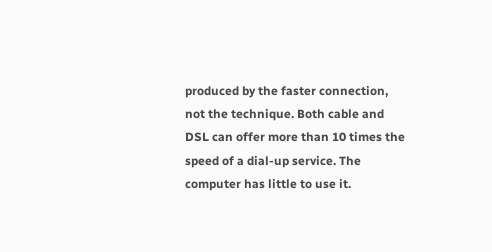produced by the faster connection, not the technique. Both cable and DSL can offer more than 10 times the speed of a dial-up service. The computer has little to use it.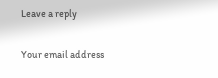Leave a reply

Your email address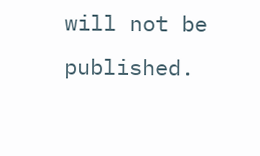will not be published.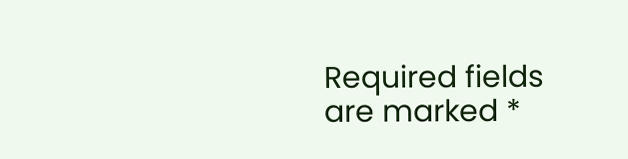Required fields are marked *